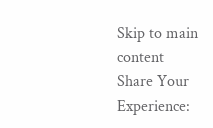Skip to main content
Share Your Experience: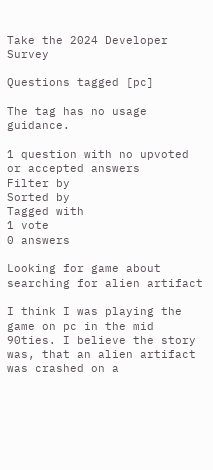Take the 2024 Developer Survey

Questions tagged [pc]

The tag has no usage guidance.

1 question with no upvoted or accepted answers
Filter by
Sorted by
Tagged with
1 vote
0 answers

Looking for game about searching for alien artifact

I think I was playing the game on pc in the mid 90ties. I believe the story was, that an alien artifact was crashed on a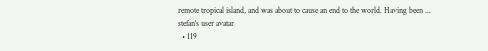remote tropical island, and was about to cause an end to the world. Having been ...
stefan's user avatar
  • 119